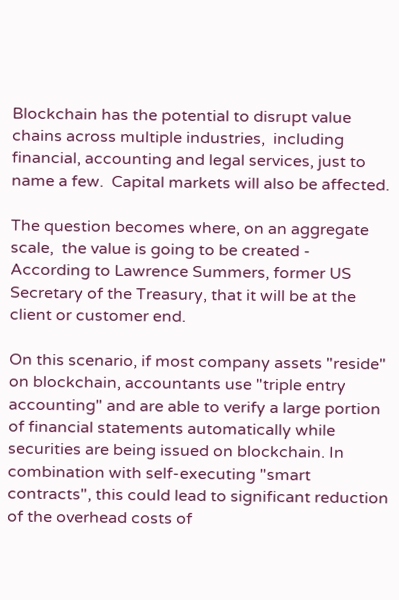Blockchain has the potential to disrupt value chains across multiple industries,  including financial, accounting and legal services, just to name a few.  Capital markets will also be affected.

The question becomes where, on an aggregate scale,  the value is going to be created - According to Lawrence Summers, former US Secretary of the Treasury, that it will be at the client or customer end.

On this scenario, if most company assets "reside" on blockchain, accountants use "triple entry accounting" and are able to verify a large portion of financial statements automatically while securities are being issued on blockchain. In combination with self-executing "smart contracts", this could lead to significant reduction of the overhead costs of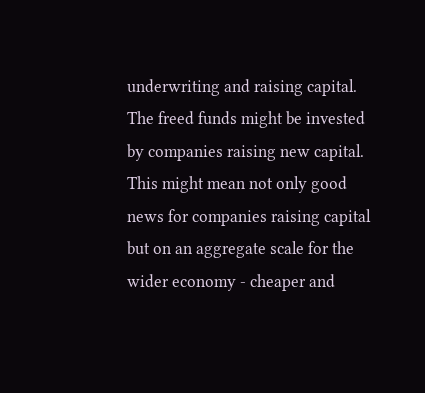underwriting and raising capital. The freed funds might be invested by companies raising new capital.  This might mean not only good news for companies raising capital but on an aggregate scale for the wider economy - cheaper and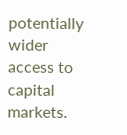potentially wider access to capital markets.